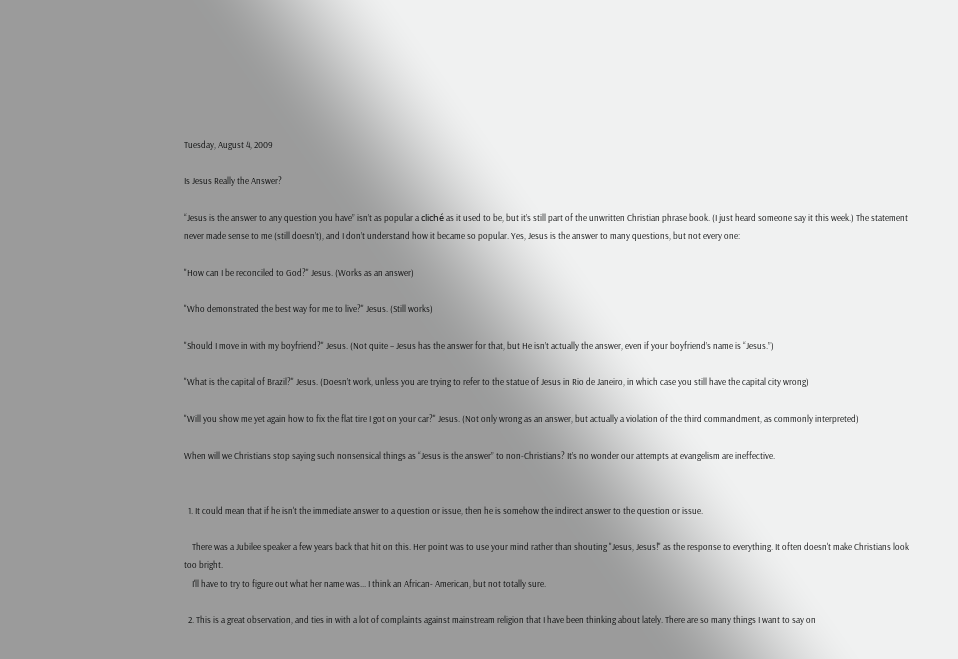Tuesday, August 4, 2009

Is Jesus Really the Answer?

“Jesus is the answer to any question you have” isn’t as popular a cliché as it used to be, but it’s still part of the unwritten Christian phrase book. (I just heard someone say it this week.) The statement never made sense to me (still doesn’t), and I don’t understand how it became so popular. Yes, Jesus is the answer to many questions, but not every one:

"How can I be reconciled to God?" Jesus. (Works as an answer)

"Who demonstrated the best way for me to live?" Jesus. (Still works)

"Should I move in with my boyfriend?" Jesus. (Not quite – Jesus has the answer for that, but He isn’t actually the answer, even if your boyfriend’s name is “Jesus.”)

"What is the capital of Brazil?" Jesus. (Doesn’t work, unless you are trying to refer to the statue of Jesus in Rio de Janeiro, in which case you still have the capital city wrong)

"Will you show me yet again how to fix the flat tire I got on your car?" Jesus. (Not only wrong as an answer, but actually a violation of the third commandment, as commonly interpreted)

When will we Christians stop saying such nonsensical things as “Jesus is the answer” to non-Christians? It’s no wonder our attempts at evangelism are ineffective.


  1. It could mean that if he isn't the immediate answer to a question or issue, then he is somehow the indirect answer to the question or issue.

    There was a Jubilee speaker a few years back that hit on this. Her point was to use your mind rather than shouting "Jesus, Jesus!" as the response to everything. It often doesn't make Christians look too bright.
    I'll have to try to figure out what her name was... I think an African- American, but not totally sure.

  2. This is a great observation, and ties in with a lot of complaints against mainstream religion that I have been thinking about lately. There are so many things I want to say on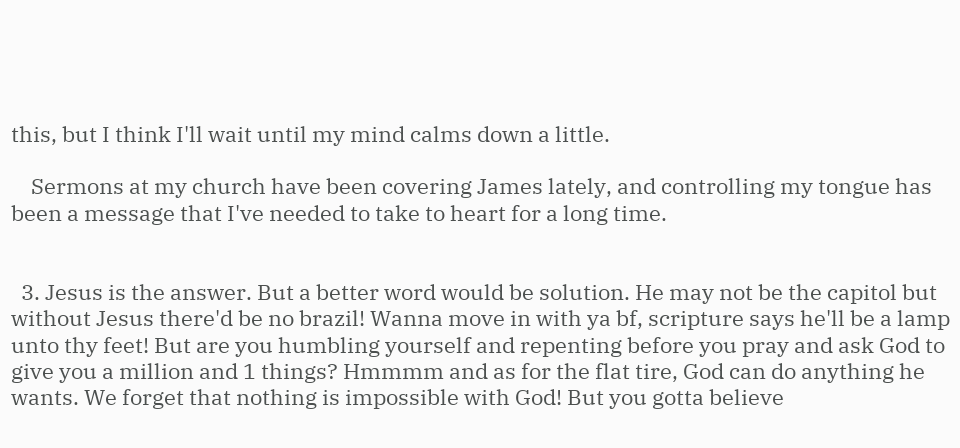this, but I think I'll wait until my mind calms down a little.

    Sermons at my church have been covering James lately, and controlling my tongue has been a message that I've needed to take to heart for a long time.


  3. Jesus is the answer. But a better word would be solution. He may not be the capitol but without Jesus there'd be no brazil! Wanna move in with ya bf, scripture says he'll be a lamp unto thy feet! But are you humbling yourself and repenting before you pray and ask God to give you a million and 1 things? Hmmmm and as for the flat tire, God can do anything he wants. We forget that nothing is impossible with God! But you gotta believe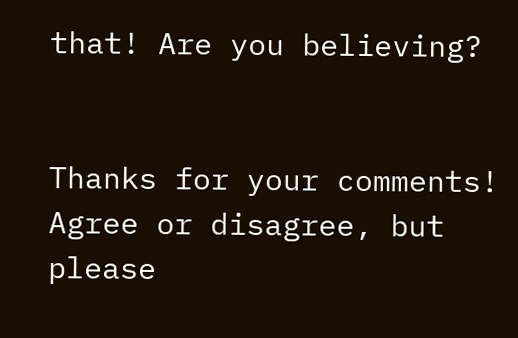that! Are you believing?


Thanks for your comments! Agree or disagree, but please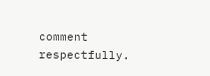comment respectfully.